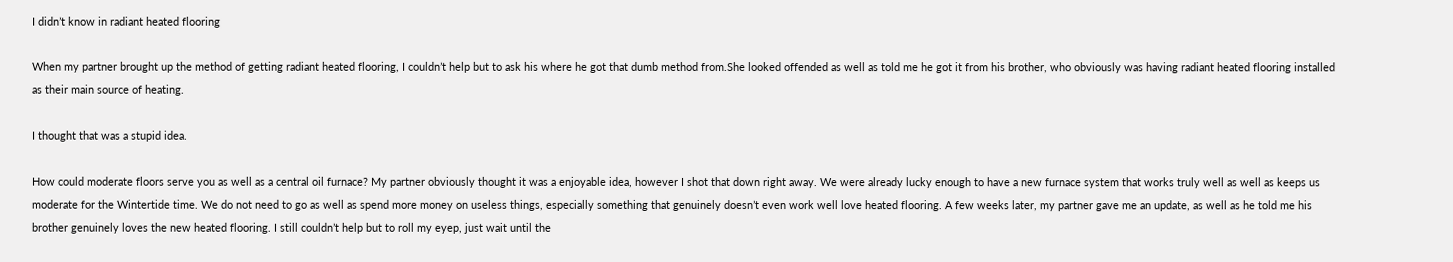I didn’t know in radiant heated flooring

When my partner brought up the method of getting radiant heated flooring, I couldn’t help but to ask his where he got that dumb method from.She looked offended as well as told me he got it from his brother, who obviously was having radiant heated flooring installed as their main source of heating.

I thought that was a stupid idea.

How could moderate floors serve you as well as a central oil furnace? My partner obviously thought it was a enjoyable idea, however I shot that down right away. We were already lucky enough to have a new furnace system that works truly well as well as keeps us moderate for the Wintertide time. We do not need to go as well as spend more money on useless things, especially something that genuinely doesn’t even work well love heated flooring. A few weeks later, my partner gave me an update, as well as he told me his brother genuinely loves the new heated flooring. I still couldn’t help but to roll my eyep, just wait until the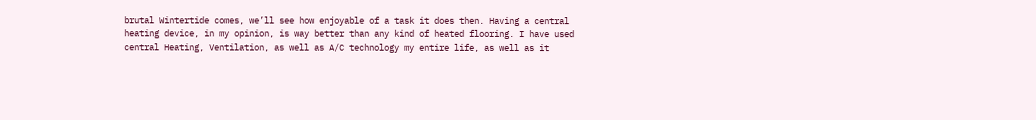brutal Wintertide comes, we’ll see how enjoyable of a task it does then. Having a central heating device, in my opinion, is way better than any kind of heated flooring. I have used central Heating, Ventilation, as well as A/C technology my entire life, as well as it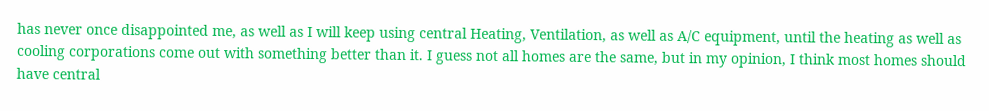has never once disappointed me, as well as I will keep using central Heating, Ventilation, as well as A/C equipment, until the heating as well as cooling corporations come out with something better than it. I guess not all homes are the same, but in my opinion, I think most homes should have central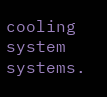cooling system systems.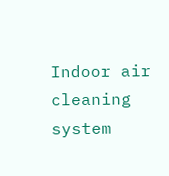Indoor air cleaning system